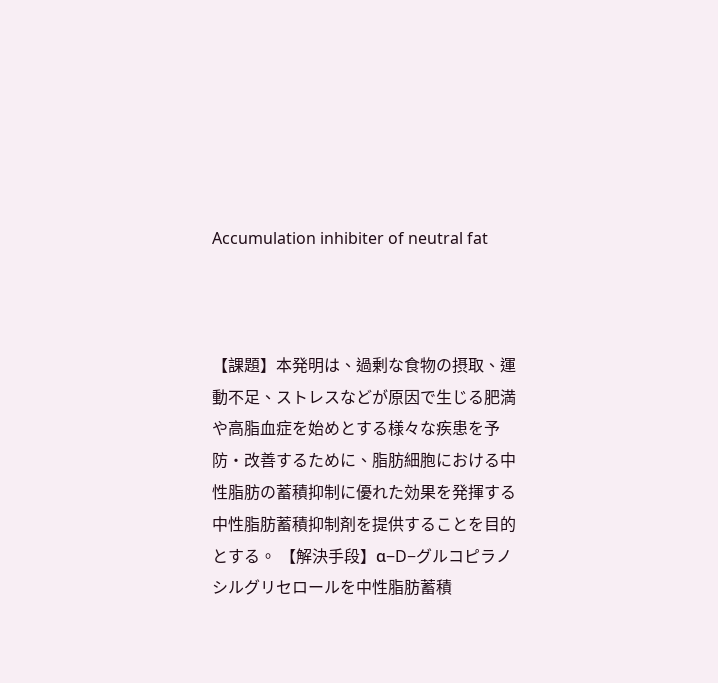Accumulation inhibiter of neutral fat



【課題】本発明は、過剰な食物の摂取、運動不足、ストレスなどが原因で生じる肥満や高脂血症を始めとする様々な疾患を予防・改善するために、脂肪細胞における中性脂肪の蓄積抑制に優れた効果を発揮する中性脂肪蓄積抑制剤を提供することを目的とする。 【解決手段】α−D−グルコピラノシルグリセロールを中性脂肪蓄積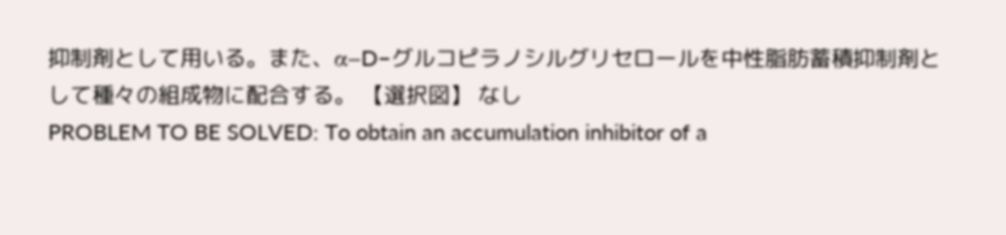抑制剤として用いる。また、α−D−グルコピラノシルグリセロールを中性脂肪蓄積抑制剤として種々の組成物に配合する。 【選択図】 なし
PROBLEM TO BE SOLVED: To obtain an accumulation inhibitor of a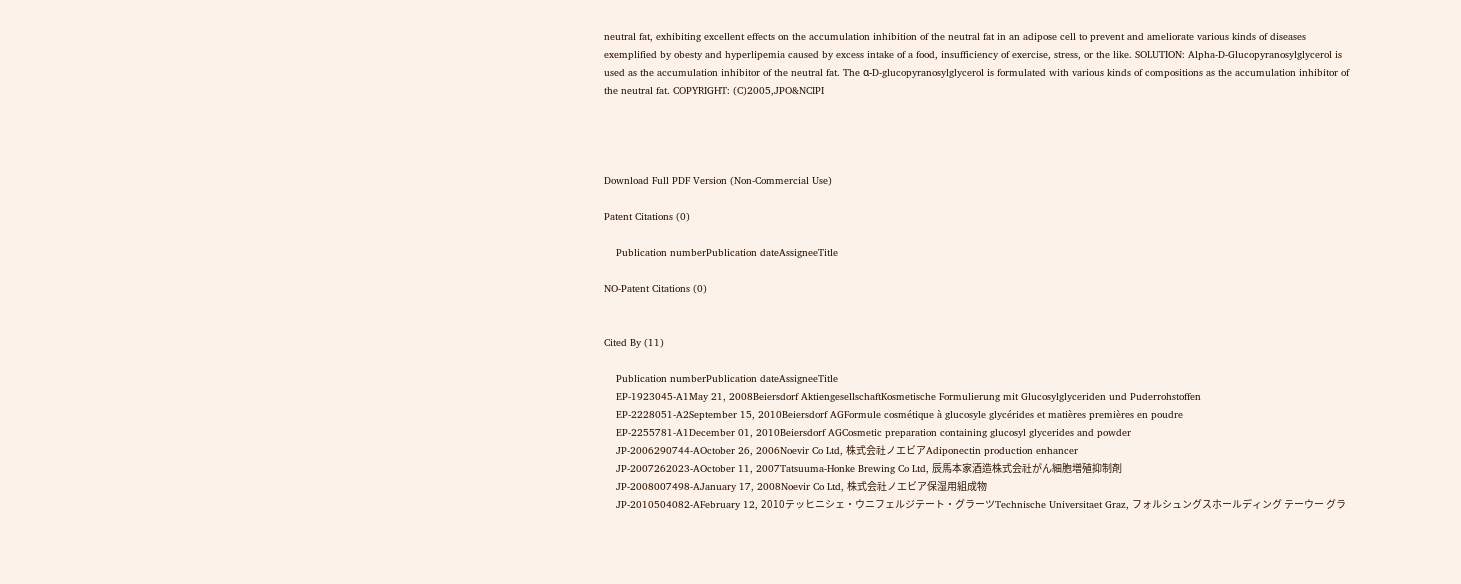neutral fat, exhibiting excellent effects on the accumulation inhibition of the neutral fat in an adipose cell to prevent and ameliorate various kinds of diseases exemplified by obesty and hyperlipemia caused by excess intake of a food, insufficiency of exercise, stress, or the like. SOLUTION: Alpha-D-Glucopyranosylglycerol is used as the accumulation inhibitor of the neutral fat. The α-D-glucopyranosylglycerol is formulated with various kinds of compositions as the accumulation inhibitor of the neutral fat. COPYRIGHT: (C)2005,JPO&NCIPI




Download Full PDF Version (Non-Commercial Use)

Patent Citations (0)

    Publication numberPublication dateAssigneeTitle

NO-Patent Citations (0)


Cited By (11)

    Publication numberPublication dateAssigneeTitle
    EP-1923045-A1May 21, 2008Beiersdorf AktiengesellschaftKosmetische Formulierung mit Glucosylglyceriden und Puderrohstoffen
    EP-2228051-A2September 15, 2010Beiersdorf AGFormule cosmétique à glucosyle glycérides et matières premières en poudre
    EP-2255781-A1December 01, 2010Beiersdorf AGCosmetic preparation containing glucosyl glycerides and powder
    JP-2006290744-AOctober 26, 2006Noevir Co Ltd, 株式会社ノエビアAdiponectin production enhancer
    JP-2007262023-AOctober 11, 2007Tatsuuma-Honke Brewing Co Ltd, 辰馬本家酒造株式会社がん細胞増殖抑制剤
    JP-2008007498-AJanuary 17, 2008Noevir Co Ltd, 株式会社ノエビア保湿用組成物
    JP-2010504082-AFebruary 12, 2010テッヒニシェ・ウニフェルジテート・グラーツTechnische Universitaet Graz, フォルシュングスホールディング テーウー グラ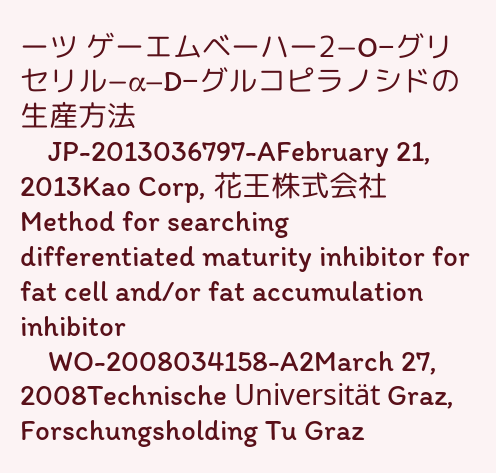ーツ ゲーエムベーハー2−O−グリセリル−α−D−グルコピラノシドの生産方法
    JP-2013036797-AFebruary 21, 2013Kao Corp, 花王株式会社Method for searching differentiated maturity inhibitor for fat cell and/or fat accumulation inhibitor
    WO-2008034158-A2March 27, 2008Technische Universität Graz, Forschungsholding Tu Graz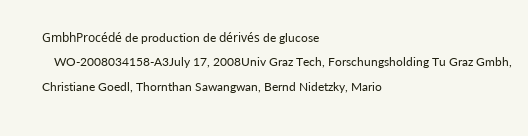GmbhProcédé de production de dérivés de glucose
    WO-2008034158-A3July 17, 2008Univ Graz Tech, Forschungsholding Tu Graz Gmbh, Christiane Goedl, Thornthan Sawangwan, Bernd Nidetzky, Mario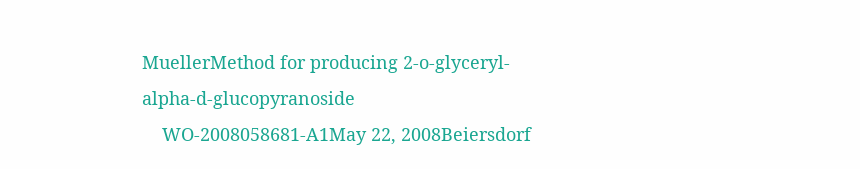MuellerMethod for producing 2-o-glyceryl-alpha-d-glucopyranoside
    WO-2008058681-A1May 22, 2008Beiersdorf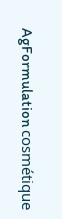AgFormulation cosmétique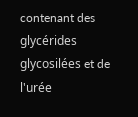contenant des glycérides glycosilées et de l'urée